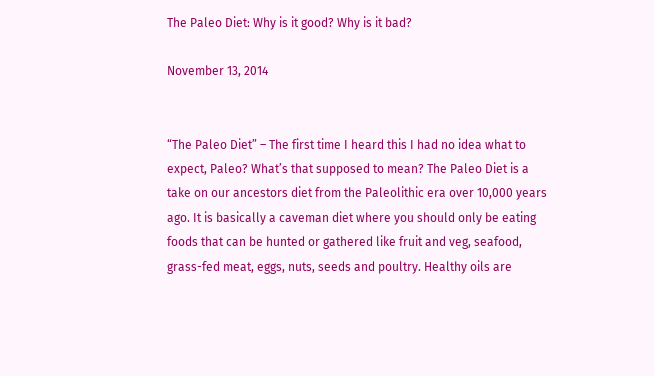The Paleo Diet: Why is it good? Why is it bad?

November 13, 2014


“The Paleo Diet” – The first time I heard this I had no idea what to expect, Paleo? What’s that supposed to mean? The Paleo Diet is a take on our ancestors diet from the Paleolithic era over 10,000 years ago. It is basically a caveman diet where you should only be eating foods that can be hunted or gathered like fruit and veg, seafood, grass-fed meat, eggs, nuts, seeds and poultry. Healthy oils are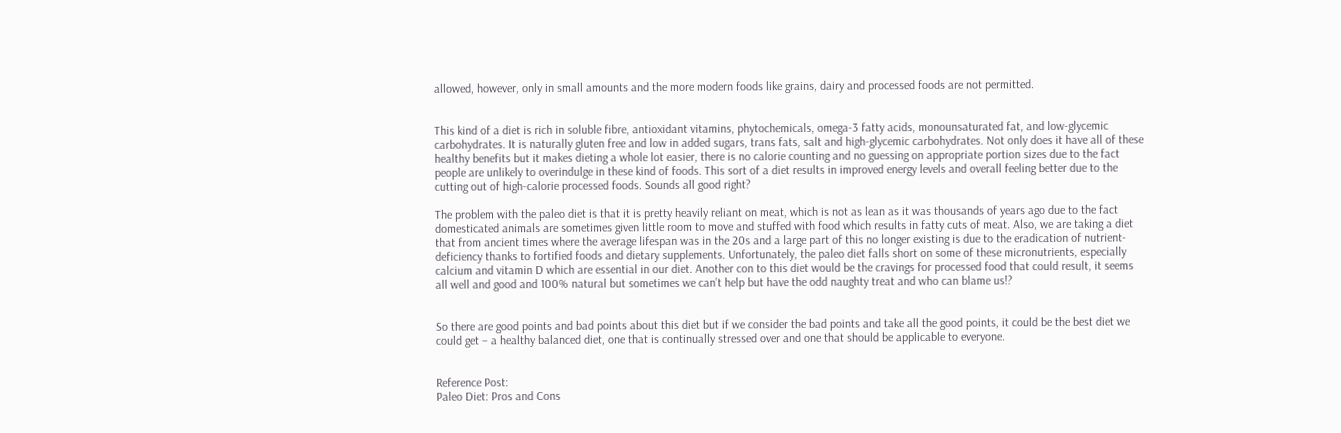allowed, however, only in small amounts and the more modern foods like grains, dairy and processed foods are not permitted.


This kind of a diet is rich in soluble fibre, antioxidant vitamins, phytochemicals, omega-3 fatty acids, monounsaturated fat, and low-glycemic carbohydrates. It is naturally gluten free and low in added sugars, trans fats, salt and high-glycemic carbohydrates. Not only does it have all of these healthy benefits but it makes dieting a whole lot easier, there is no calorie counting and no guessing on appropriate portion sizes due to the fact people are unlikely to overindulge in these kind of foods. This sort of a diet results in improved energy levels and overall feeling better due to the cutting out of high-calorie processed foods. Sounds all good right?

The problem with the paleo diet is that it is pretty heavily reliant on meat, which is not as lean as it was thousands of years ago due to the fact domesticated animals are sometimes given little room to move and stuffed with food which results in fatty cuts of meat. Also, we are taking a diet that from ancient times where the average lifespan was in the 20s and a large part of this no longer existing is due to the eradication of nutrient-deficiency thanks to fortified foods and dietary supplements. Unfortunately, the paleo diet falls short on some of these micronutrients, especially calcium and vitamin D which are essential in our diet. Another con to this diet would be the cravings for processed food that could result, it seems all well and good and 100% natural but sometimes we can’t help but have the odd naughty treat and who can blame us!?


So there are good points and bad points about this diet but if we consider the bad points and take all the good points, it could be the best diet we could get – a healthy balanced diet, one that is continually stressed over and one that should be applicable to everyone.


Reference Post:
Paleo Diet: Pros and Cons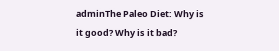adminThe Paleo Diet: Why is it good? Why is it bad?